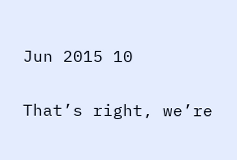Jun 2015 10

That’s right, we’re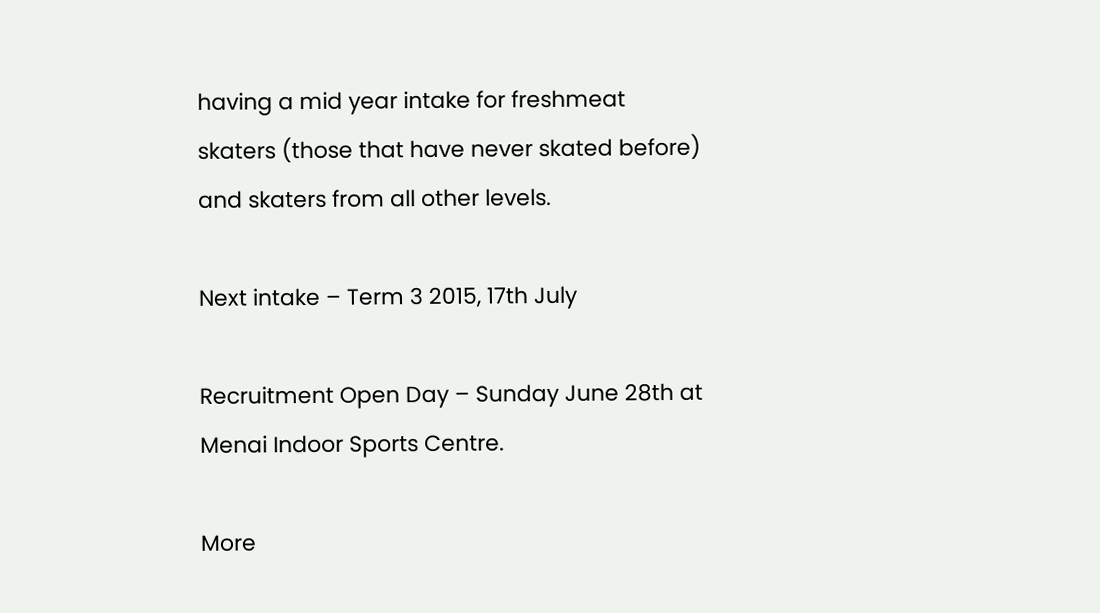having a mid year intake for freshmeat skaters (those that have never skated before) and skaters from all other levels.

Next intake – Term 3 2015, 17th July

Recruitment Open Day – Sunday June 28th at Menai Indoor Sports Centre.

More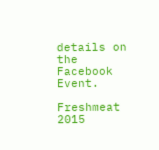details on the Facebook Event.

Freshmeat 2015